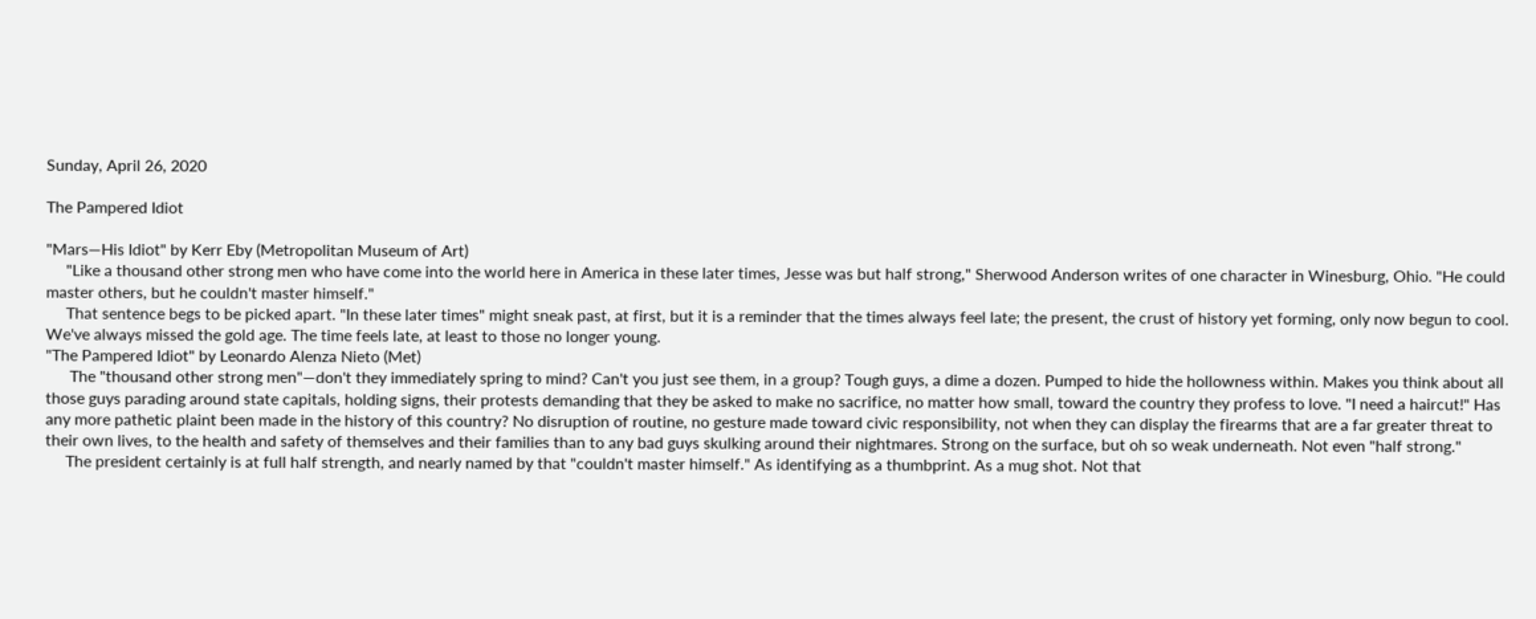Sunday, April 26, 2020

The Pampered Idiot

"Mars—His Idiot" by Kerr Eby (Metropolitan Museum of Art)
     "Like a thousand other strong men who have come into the world here in America in these later times, Jesse was but half strong," Sherwood Anderson writes of one character in Winesburg, Ohio. "He could master others, but he couldn't master himself."
     That sentence begs to be picked apart. "In these later times" might sneak past, at first, but it is a reminder that the times always feel late; the present, the crust of history yet forming, only now begun to cool. We've always missed the gold age. The time feels late, at least to those no longer young.
"The Pampered Idiot" by Leonardo Alenza Nieto (Met)
      The "thousand other strong men"—don't they immediately spring to mind? Can't you just see them, in a group? Tough guys, a dime a dozen. Pumped to hide the hollowness within. Makes you think about all those guys parading around state capitals, holding signs, their protests demanding that they be asked to make no sacrifice, no matter how small, toward the country they profess to love. "I need a haircut!" Has any more pathetic plaint been made in the history of this country? No disruption of routine, no gesture made toward civic responsibility, not when they can display the firearms that are a far greater threat to their own lives, to the health and safety of themselves and their families than to any bad guys skulking around their nightmares. Strong on the surface, but oh so weak underneath. Not even "half strong."
     The president certainly is at full half strength, and nearly named by that "couldn't master himself." As identifying as a thumbprint. As a mug shot. Not that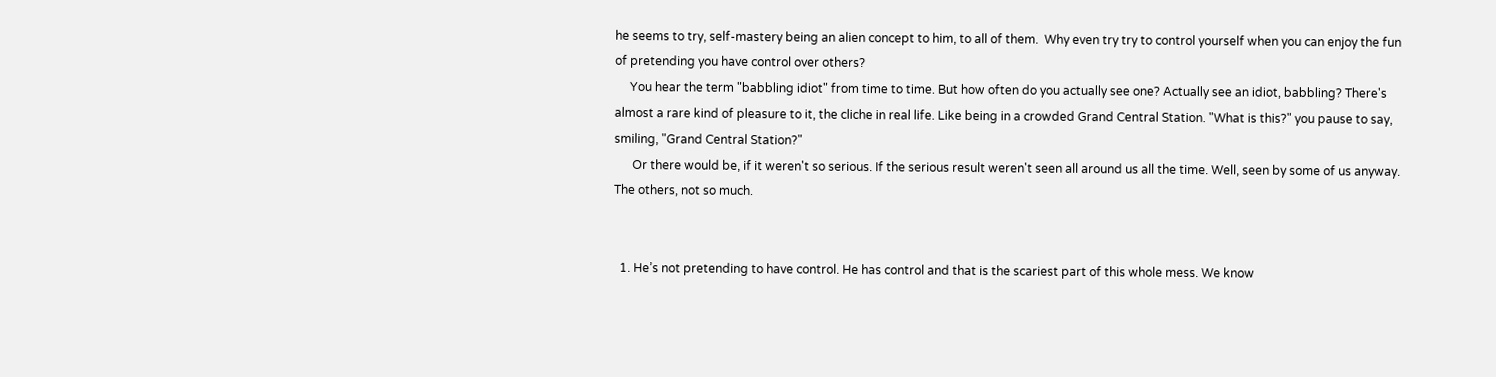he seems to try, self-mastery being an alien concept to him, to all of them.  Why even try try to control yourself when you can enjoy the fun of pretending you have control over others?
     You hear the term "babbling idiot" from time to time. But how often do you actually see one? Actually see an idiot, babbling? There's almost a rare kind of pleasure to it, the cliche in real life. Like being in a crowded Grand Central Station. "What is this?" you pause to say, smiling, "Grand Central Station?"
      Or there would be, if it weren't so serious. If the serious result weren't seen all around us all the time. Well, seen by some of us anyway. The others, not so much.


  1. He’s not pretending to have control. He has control and that is the scariest part of this whole mess. We know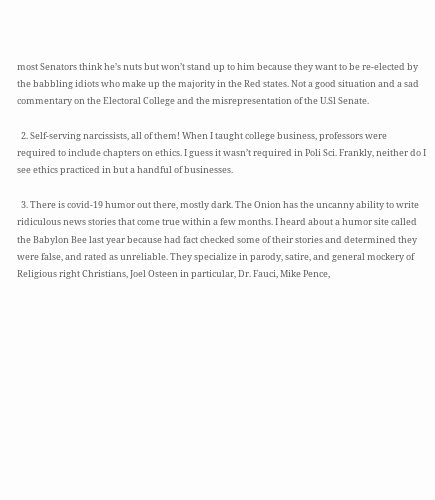most Senators think he’s nuts but won’t stand up to him because they want to be re-elected by the babbling idiots who make up the majority in the Red states. Not a good situation and a sad commentary on the Electoral College and the misrepresentation of the U.Sl Senate.

  2. Self-serving narcissists, all of them! When I taught college business, professors were required to include chapters on ethics. I guess it wasn’t required in Poli Sci. Frankly, neither do I see ethics practiced in but a handful of businesses.

  3. There is covid-19 humor out there, mostly dark. The Onion has the uncanny ability to write ridiculous news stories that come true within a few months. I heard about a humor site called the Babylon Bee last year because had fact checked some of their stories and determined they were false, and rated as unreliable. They specialize in parody, satire, and general mockery of Religious right Christians, Joel Osteen in particular, Dr. Fauci, Mike Pence,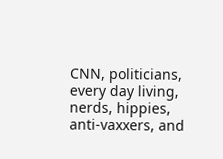CNN, politicians, every day living, nerds, hippies, anti-vaxxers, and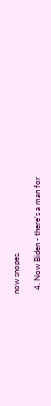now snopes.

  4. Now Biden - there's a man for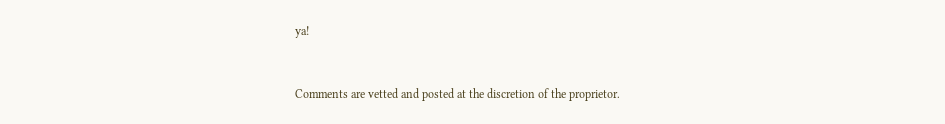ya!


Comments are vetted and posted at the discretion of the proprietor.